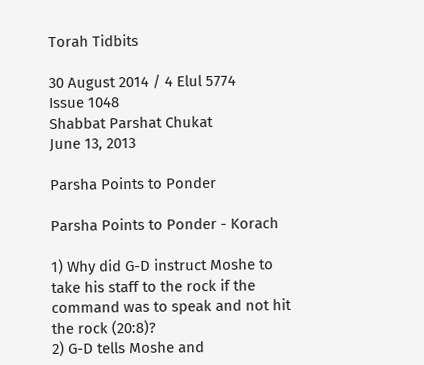Torah Tidbits

30 August 2014 / 4 Elul 5774
Issue 1048
Shabbat Parshat Chukat
June 13, 2013

Parsha Points to Ponder

Parsha Points to Ponder - Korach

1) Why did G-D instruct Moshe to take his staff to the rock if the command was to speak and not hit the rock (20:8)?
2) G-D tells Moshe and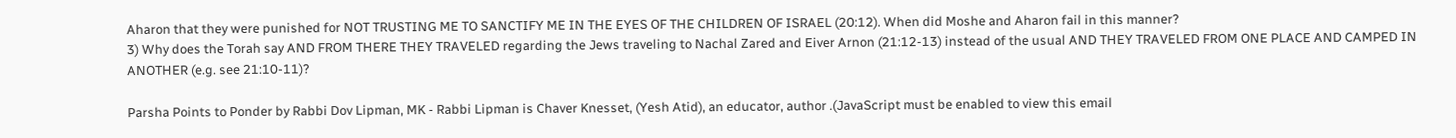Aharon that they were punished for NOT TRUSTING ME TO SANCTIFY ME IN THE EYES OF THE CHILDREN OF ISRAEL (20:12). When did Moshe and Aharon fail in this manner?
3) Why does the Torah say AND FROM THERE THEY TRAVELED regarding the Jews traveling to Nachal Zared and Eiver Arnon (21:12-13) instead of the usual AND THEY TRAVELED FROM ONE PLACE AND CAMPED IN ANOTHER (e.g. see 21:10-11)?

Parsha Points to Ponder by Rabbi Dov Lipman, MK - Rabbi Lipman is Chaver Knesset, (Yesh Atid), an educator, author .(JavaScript must be enabled to view this email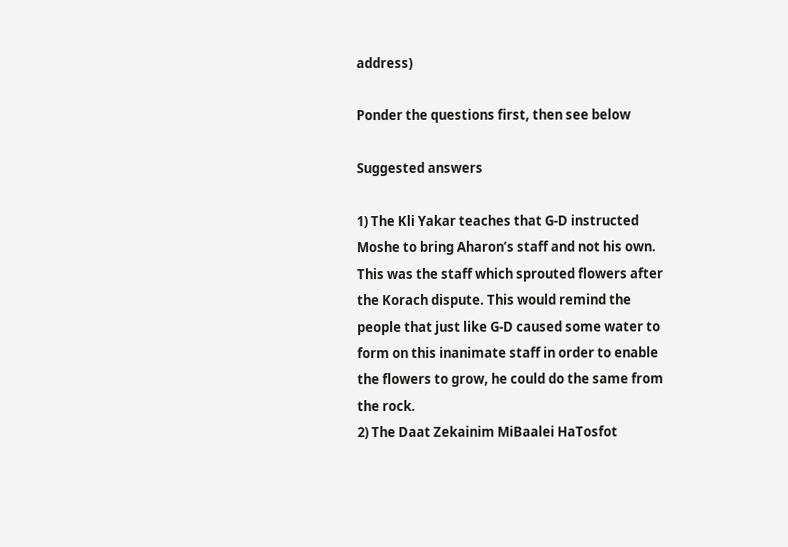address)

Ponder the questions first, then see below

Suggested answers

1) The Kli Yakar teaches that G-D instructed Moshe to bring Aharon’s staff and not his own. This was the staff which sprouted flowers after the Korach dispute. This would remind the people that just like G-D caused some water to form on this inanimate staff in order to enable the flowers to grow, he could do the same from the rock.
2) The Daat Zekainim MiBaalei HaTosfot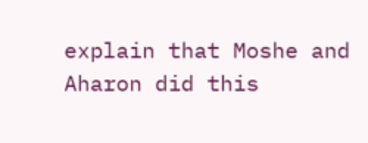explain that Moshe and Aharon did this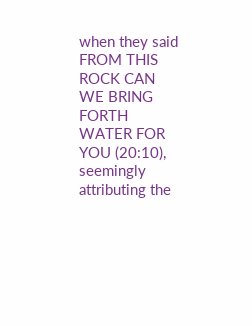when they said FROM THIS ROCK CAN WE BRING FORTH WATER FOR YOU (20:10), seemingly attributing the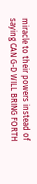miracle to their powers instead of saying CAN G-D WILL BRING FORTH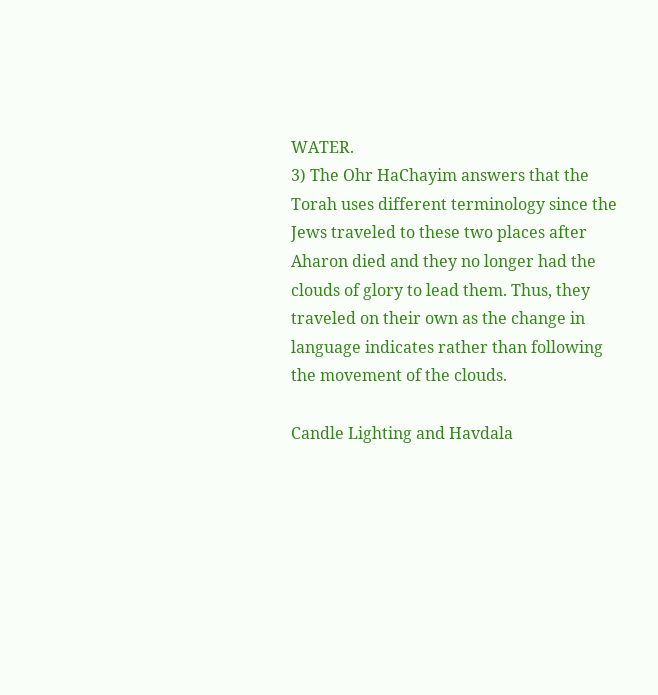WATER.
3) The Ohr HaChayim answers that the Torah uses different terminology since the Jews traveled to these two places after Aharon died and they no longer had the clouds of glory to lead them. Thus, they traveled on their own as the change in language indicates rather than following the movement of the clouds.

Candle Lighting and Havdala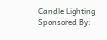Candle Lighting Sponsored By: